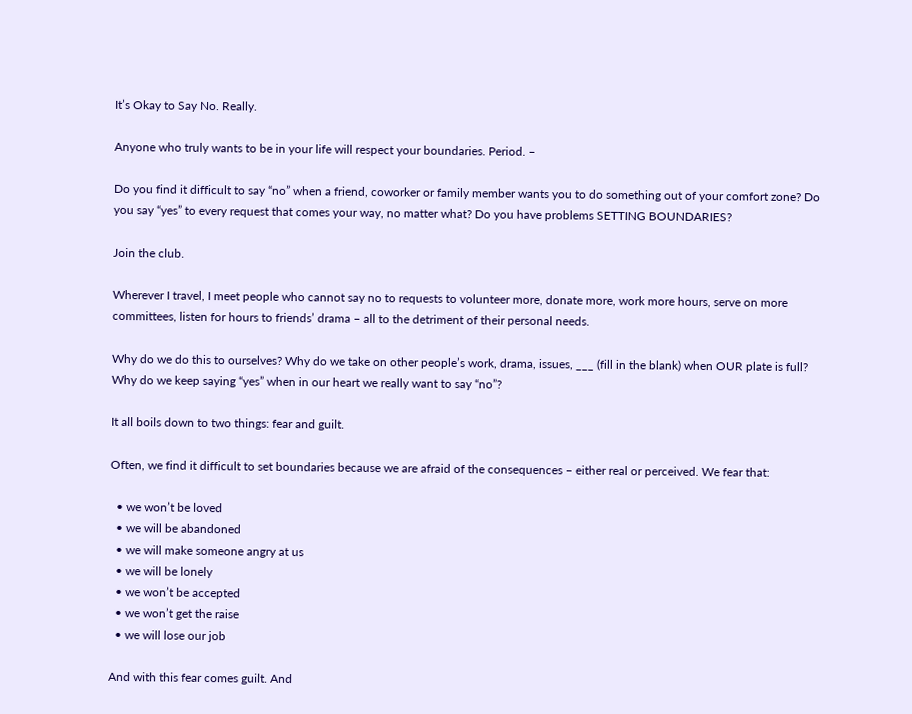It’s Okay to Say No. Really.

Anyone who truly wants to be in your life will respect your boundaries. Period. –

Do you find it difficult to say “no” when a friend, coworker or family member wants you to do something out of your comfort zone? Do you say “yes” to every request that comes your way, no matter what? Do you have problems SETTING BOUNDARIES?

Join the club.

Wherever I travel, I meet people who cannot say no to requests to volunteer more, donate more, work more hours, serve on more committees, listen for hours to friends’ drama – all to the detriment of their personal needs.

Why do we do this to ourselves? Why do we take on other people’s work, drama, issues, ___ (fill in the blank) when OUR plate is full? Why do we keep saying “yes” when in our heart we really want to say “no”?

It all boils down to two things: fear and guilt.

Often, we find it difficult to set boundaries because we are afraid of the consequences – either real or perceived. We fear that:

  • we won’t be loved
  • we will be abandoned
  • we will make someone angry at us
  • we will be lonely
  • we won’t be accepted
  • we won’t get the raise
  • we will lose our job

And with this fear comes guilt. And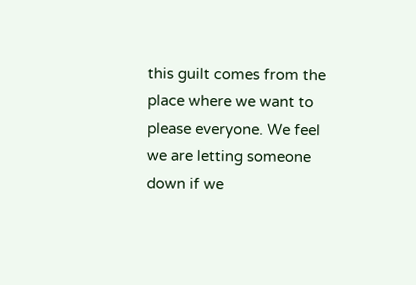this guilt comes from the place where we want to please everyone. We feel we are letting someone down if we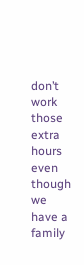don’t work those extra hours even though we have a family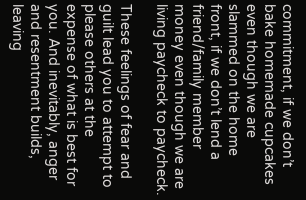commitment, if we don’t bake homemade cupcakes even though we are slammed on the home front, if we don’t lend a friend/family member money even though we are living paycheck to paycheck.

These feelings of fear and guilt lead you to attempt to please others at the expense of what is best for you. And inevitably, anger and resentment builds, leaving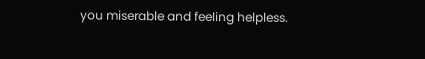you miserable and feeling helpless.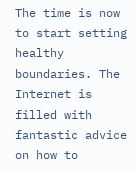The time is now to start setting healthy boundaries. The Internet is filled with fantastic advice on how to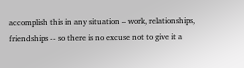accomplish this in any situation – work, relationships, friendships -- so there is no excuse not to give it a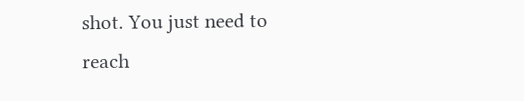shot. You just need to reach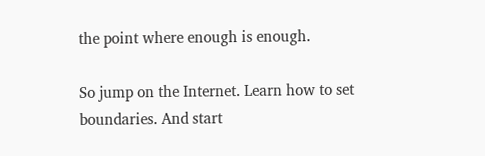the point where enough is enough.

So jump on the Internet. Learn how to set boundaries. And start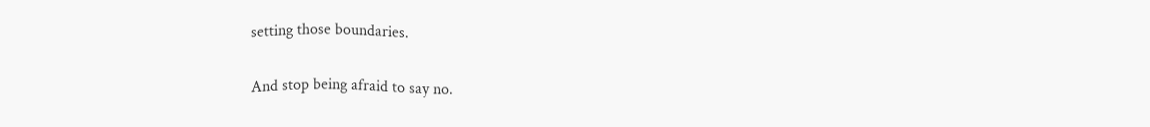setting those boundaries.

And stop being afraid to say no.